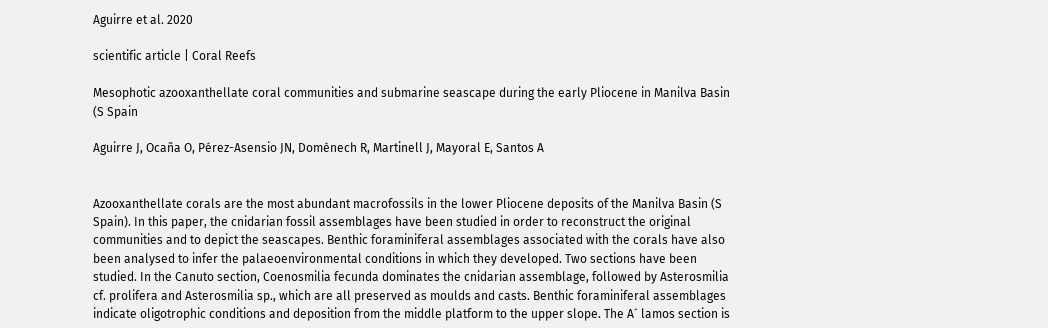Aguirre et al. 2020

scientific article | Coral Reefs

Mesophotic azooxanthellate coral communities and submarine seascape during the early Pliocene in Manilva Basin (S Spain

Aguirre J, Ocaña O, Pérez-Asensio JN, Domènech R, Martinell J, Mayoral E, Santos A


Azooxanthellate corals are the most abundant macrofossils in the lower Pliocene deposits of the Manilva Basin (S Spain). In this paper, the cnidarian fossil assemblages have been studied in order to reconstruct the original communities and to depict the seascapes. Benthic foraminiferal assemblages associated with the corals have also been analysed to infer the palaeoenvironmental conditions in which they developed. Two sections have been studied. In the Canuto section, Coenosmilia fecunda dominates the cnidarian assemblage, followed by Asterosmilia cf. prolifera and Asterosmilia sp., which are all preserved as moulds and casts. Benthic foraminiferal assemblages indicate oligotrophic conditions and deposition from the middle platform to the upper slope. The A´ lamos section is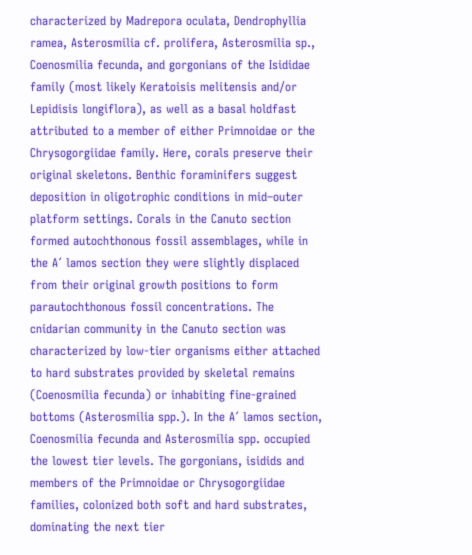characterized by Madrepora oculata, Dendrophyllia ramea, Asterosmilia cf. prolifera, Asterosmilia sp., Coenosmilia fecunda, and gorgonians of the Isididae family (most likely Keratoisis melitensis and/or Lepidisis longiflora), as well as a basal holdfast attributed to a member of either Primnoidae or the Chrysogorgiidae family. Here, corals preserve their original skeletons. Benthic foraminifers suggest deposition in oligotrophic conditions in mid–outer platform settings. Corals in the Canuto section formed autochthonous fossil assemblages, while in the A´ lamos section they were slightly displaced from their original growth positions to form parautochthonous fossil concentrations. The cnidarian community in the Canuto section was characterized by low-tier organisms either attached to hard substrates provided by skeletal remains (Coenosmilia fecunda) or inhabiting fine-grained bottoms (Asterosmilia spp.). In the A´ lamos section, Coenosmilia fecunda and Asterosmilia spp. occupied the lowest tier levels. The gorgonians, isidids and members of the Primnoidae or Chrysogorgiidae families, colonized both soft and hard substrates, dominating the next tier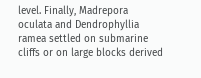level. Finally, Madrepora oculata and Dendrophyllia ramea settled on submarine cliffs or on large blocks derived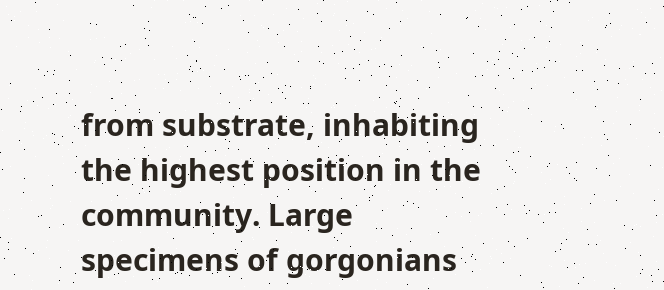from substrate, inhabiting the highest position in the community. Large specimens of gorgonians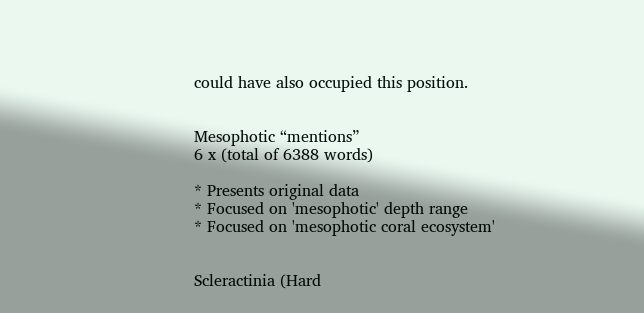could have also occupied this position.


Mesophotic “mentions”
6 x (total of 6388 words)

* Presents original data
* Focused on 'mesophotic' depth range
* Focused on 'mesophotic coral ecosystem'


Scleractinia (Hard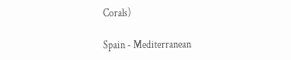Corals)

Spain - Mediterranean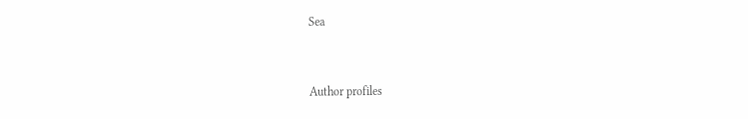Sea


Author profiles